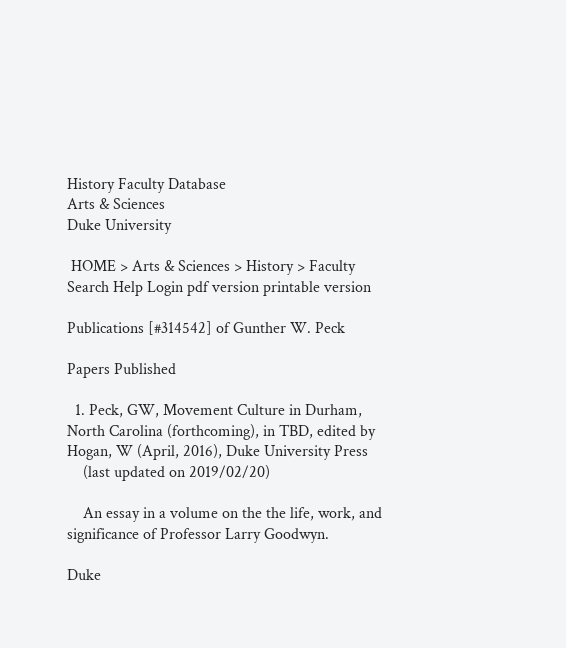History Faculty Database
Arts & Sciences
Duke University

 HOME > Arts & Sciences > History > Faculty    Search Help Login pdf version printable version

Publications [#314542] of Gunther W. Peck

Papers Published

  1. Peck, GW, Movement Culture in Durham, North Carolina (forthcoming), in TBD, edited by Hogan, W (April, 2016), Duke University Press
    (last updated on 2019/02/20)

    An essay in a volume on the the life, work, and significance of Professor Larry Goodwyn.

Duke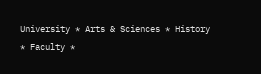University * Arts & Sciences * History * Faculty *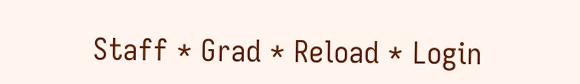Staff * Grad * Reload * Login